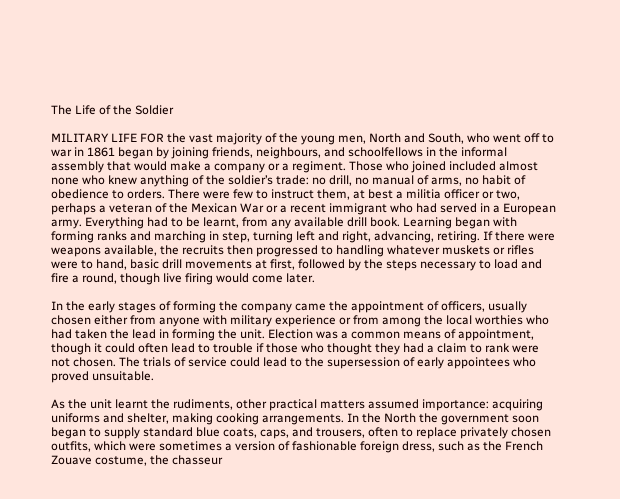The Life of the Soldier

MILITARY LIFE FOR the vast majority of the young men, North and South, who went off to war in 1861 began by joining friends, neighbours, and schoolfellows in the informal assembly that would make a company or a regiment. Those who joined included almost none who knew anything of the soldier’s trade: no drill, no manual of arms, no habit of obedience to orders. There were few to instruct them, at best a militia officer or two, perhaps a veteran of the Mexican War or a recent immigrant who had served in a European army. Everything had to be learnt, from any available drill book. Learning began with forming ranks and marching in step, turning left and right, advancing, retiring. If there were weapons available, the recruits then progressed to handling whatever muskets or rifles were to hand, basic drill movements at first, followed by the steps necessary to load and fire a round, though live firing would come later.

In the early stages of forming the company came the appointment of officers, usually chosen either from anyone with military experience or from among the local worthies who had taken the lead in forming the unit. Election was a common means of appointment, though it could often lead to trouble if those who thought they had a claim to rank were not chosen. The trials of service could lead to the supersession of early appointees who proved unsuitable.

As the unit learnt the rudiments, other practical matters assumed importance: acquiring uniforms and shelter, making cooking arrangements. In the North the government soon began to supply standard blue coats, caps, and trousers, often to replace privately chosen outfits, which were sometimes a version of fashionable foreign dress, such as the French Zouave costume, the chasseur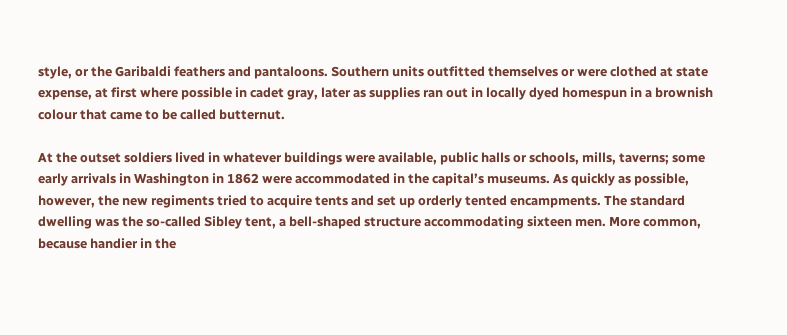style, or the Garibaldi feathers and pantaloons. Southern units outfitted themselves or were clothed at state expense, at first where possible in cadet gray, later as supplies ran out in locally dyed homespun in a brownish colour that came to be called butternut.

At the outset soldiers lived in whatever buildings were available, public halls or schools, mills, taverns; some early arrivals in Washington in 1862 were accommodated in the capital’s museums. As quickly as possible, however, the new regiments tried to acquire tents and set up orderly tented encampments. The standard dwelling was the so-called Sibley tent, a bell-shaped structure accommodating sixteen men. More common, because handier in the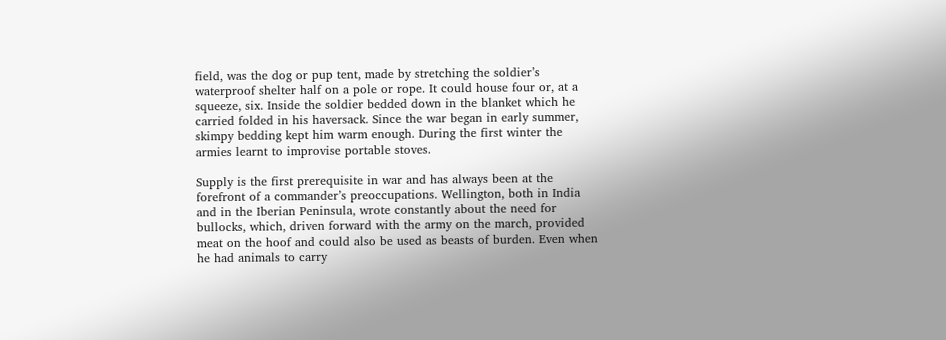field, was the dog or pup tent, made by stretching the soldier’s waterproof shelter half on a pole or rope. It could house four or, at a squeeze, six. Inside the soldier bedded down in the blanket which he carried folded in his haversack. Since the war began in early summer, skimpy bedding kept him warm enough. During the first winter the armies learnt to improvise portable stoves.

Supply is the first prerequisite in war and has always been at the forefront of a commander’s preoccupations. Wellington, both in India and in the Iberian Peninsula, wrote constantly about the need for bullocks, which, driven forward with the army on the march, provided meat on the hoof and could also be used as beasts of burden. Even when he had animals to carry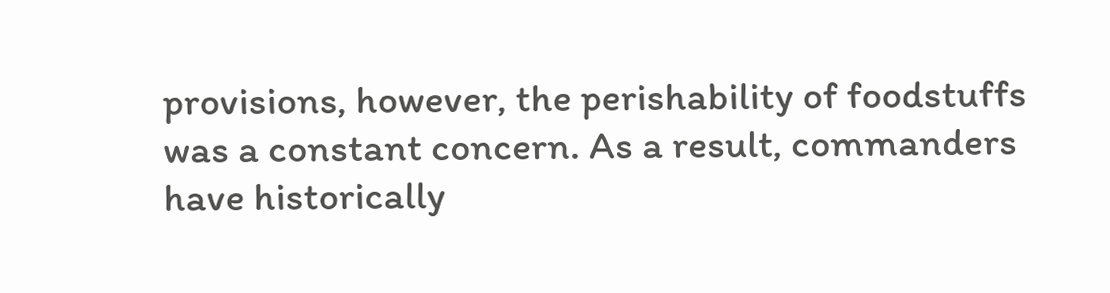provisions, however, the perishability of foodstuffs was a constant concern. As a result, commanders have historically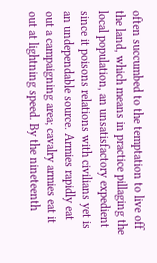often succumbed to the temptation to live off the land, which means in practice pillaging the local population, an unsatisfactory expedient since it poisons relations with civilians yet is an undependable source. Armies rapidly eat out a campaigning area; cavalry armies eat it out at lightning speed. By the nineteenth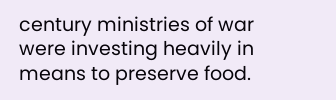century ministries of war were investing heavily in means to preserve food.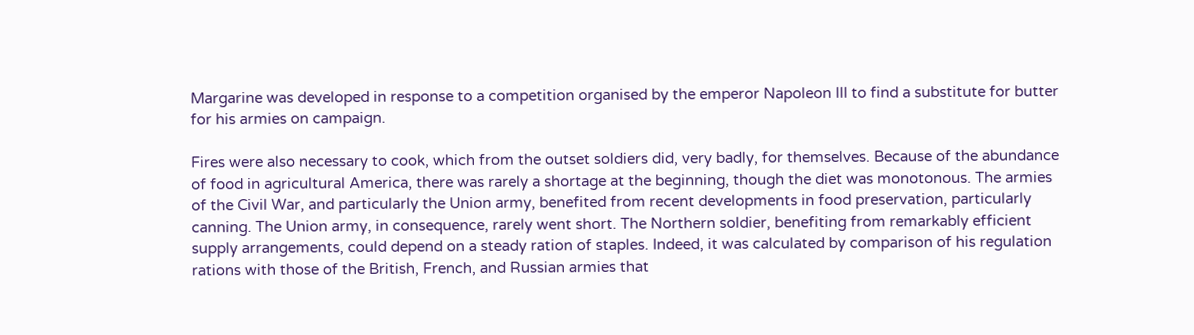Margarine was developed in response to a competition organised by the emperor Napoleon III to find a substitute for butter for his armies on campaign.

Fires were also necessary to cook, which from the outset soldiers did, very badly, for themselves. Because of the abundance of food in agricultural America, there was rarely a shortage at the beginning, though the diet was monotonous. The armies of the Civil War, and particularly the Union army, benefited from recent developments in food preservation, particularly canning. The Union army, in consequence, rarely went short. The Northern soldier, benefiting from remarkably efficient supply arrangements, could depend on a steady ration of staples. Indeed, it was calculated by comparison of his regulation rations with those of the British, French, and Russian armies that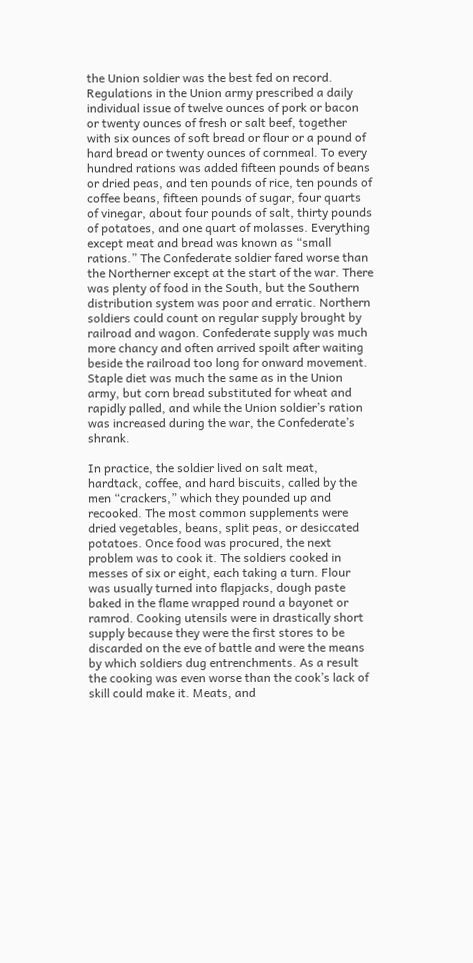the Union soldier was the best fed on record. Regulations in the Union army prescribed a daily individual issue of twelve ounces of pork or bacon or twenty ounces of fresh or salt beef, together with six ounces of soft bread or flour or a pound of hard bread or twenty ounces of cornmeal. To every hundred rations was added fifteen pounds of beans or dried peas, and ten pounds of rice, ten pounds of coffee beans, fifteen pounds of sugar, four quarts of vinegar, about four pounds of salt, thirty pounds of potatoes, and one quart of molasses. Everything except meat and bread was known as “small rations.” The Confederate soldier fared worse than the Northerner except at the start of the war. There was plenty of food in the South, but the Southern distribution system was poor and erratic. Northern soldiers could count on regular supply brought by railroad and wagon. Confederate supply was much more chancy and often arrived spoilt after waiting beside the railroad too long for onward movement. Staple diet was much the same as in the Union army, but corn bread substituted for wheat and rapidly palled, and while the Union soldier’s ration was increased during the war, the Confederate’s shrank.

In practice, the soldier lived on salt meat, hardtack, coffee, and hard biscuits, called by the men “crackers,” which they pounded up and recooked. The most common supplements were dried vegetables, beans, split peas, or desiccated potatoes. Once food was procured, the next problem was to cook it. The soldiers cooked in messes of six or eight, each taking a turn. Flour was usually turned into flapjacks, dough paste baked in the flame wrapped round a bayonet or ramrod. Cooking utensils were in drastically short supply because they were the first stores to be discarded on the eve of battle and were the means by which soldiers dug entrenchments. As a result the cooking was even worse than the cook’s lack of skill could make it. Meats, and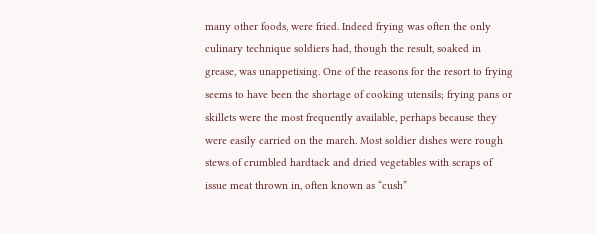many other foods, were fried. Indeed frying was often the only culinary technique soldiers had, though the result, soaked in grease, was unappetising. One of the reasons for the resort to frying seems to have been the shortage of cooking utensils; frying pans or skillets were the most frequently available, perhaps because they were easily carried on the march. Most soldier dishes were rough stews of crumbled hardtack and dried vegetables with scraps of issue meat thrown in, often known as “cush”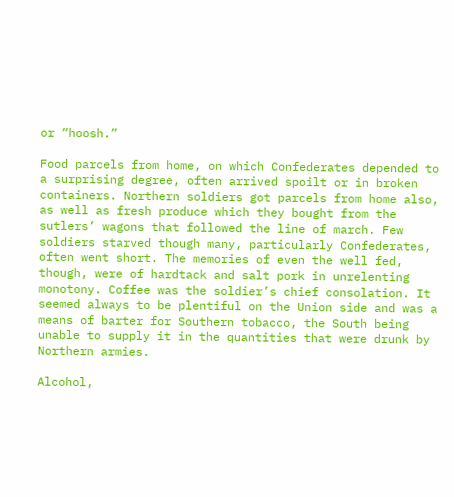or “hoosh.”

Food parcels from home, on which Confederates depended to a surprising degree, often arrived spoilt or in broken containers. Northern soldiers got parcels from home also, as well as fresh produce which they bought from the sutlers’ wagons that followed the line of march. Few soldiers starved though many, particularly Confederates, often went short. The memories of even the well fed, though, were of hardtack and salt pork in unrelenting monotony. Coffee was the soldier’s chief consolation. It seemed always to be plentiful on the Union side and was a means of barter for Southern tobacco, the South being unable to supply it in the quantities that were drunk by Northern armies.

Alcohol,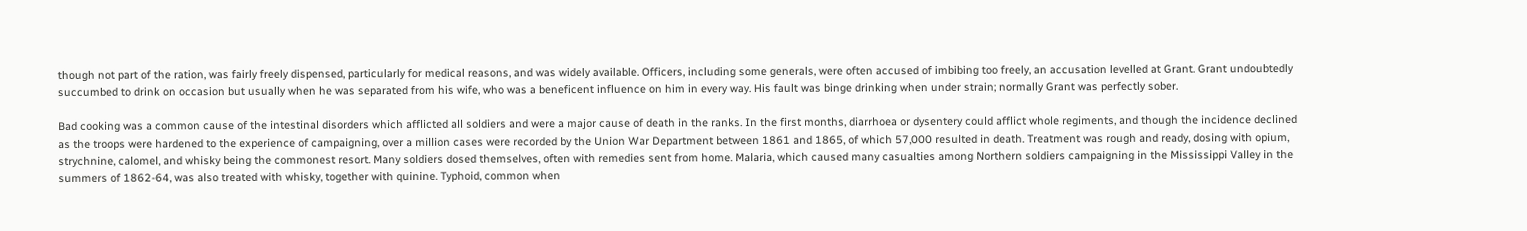though not part of the ration, was fairly freely dispensed, particularly for medical reasons, and was widely available. Officers, including some generals, were often accused of imbibing too freely, an accusation levelled at Grant. Grant undoubtedly succumbed to drink on occasion but usually when he was separated from his wife, who was a beneficent influence on him in every way. His fault was binge drinking when under strain; normally Grant was perfectly sober.

Bad cooking was a common cause of the intestinal disorders which afflicted all soldiers and were a major cause of death in the ranks. In the first months, diarrhoea or dysentery could afflict whole regiments, and though the incidence declined as the troops were hardened to the experience of campaigning, over a million cases were recorded by the Union War Department between 1861 and 1865, of which 57,000 resulted in death. Treatment was rough and ready, dosing with opium, strychnine, calomel, and whisky being the commonest resort. Many soldiers dosed themselves, often with remedies sent from home. Malaria, which caused many casualties among Northern soldiers campaigning in the Mississippi Valley in the summers of 1862-64, was also treated with whisky, together with quinine. Typhoid, common when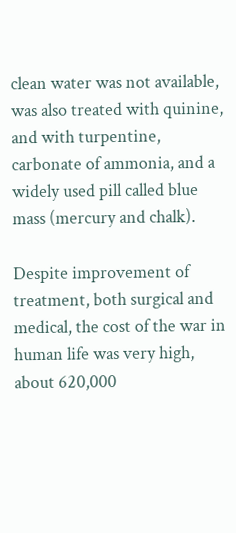clean water was not available, was also treated with quinine, and with turpentine, carbonate of ammonia, and a widely used pill called blue mass (mercury and chalk).

Despite improvement of treatment, both surgical and medical, the cost of the war in human life was very high, about 620,000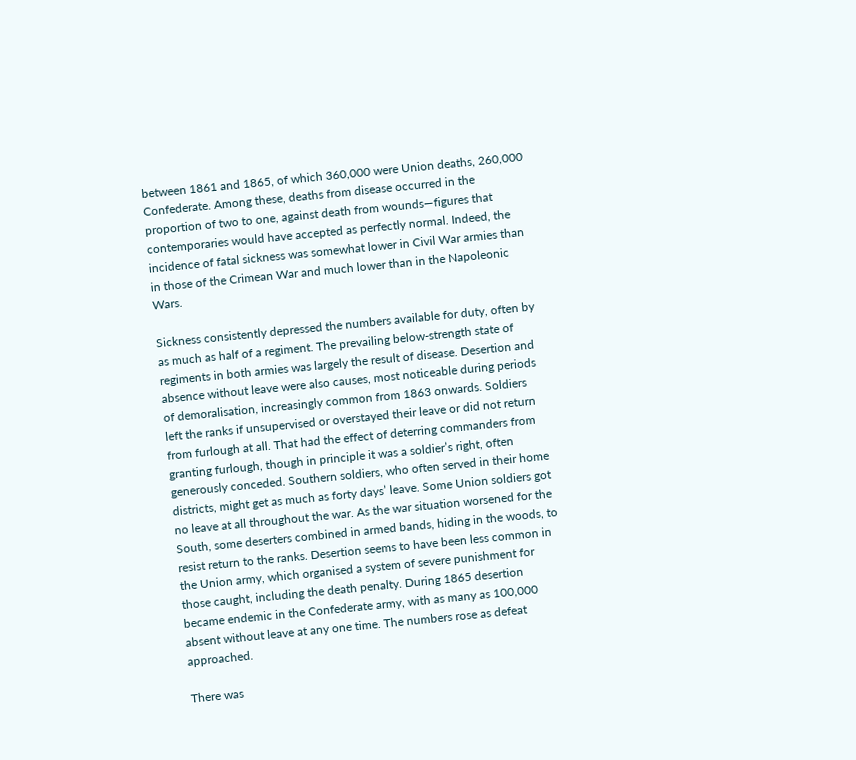between 1861 and 1865, of which 360,000 were Union deaths, 260,000 Confederate. Among these, deaths from disease occurred in the proportion of two to one, against death from wounds—figures that contemporaries would have accepted as perfectly normal. Indeed, the incidence of fatal sickness was somewhat lower in Civil War armies than in those of the Crimean War and much lower than in the Napoleonic Wars.

Sickness consistently depressed the numbers available for duty, often by as much as half of a regiment. The prevailing below-strength state of regiments in both armies was largely the result of disease. Desertion and absence without leave were also causes, most noticeable during periods of demoralisation, increasingly common from 1863 onwards. Soldiers left the ranks if unsupervised or overstayed their leave or did not return from furlough at all. That had the effect of deterring commanders from granting furlough, though in principle it was a soldier’s right, often generously conceded. Southern soldiers, who often served in their home districts, might get as much as forty days’ leave. Some Union soldiers got no leave at all throughout the war. As the war situation worsened for the South, some deserters combined in armed bands, hiding in the woods, to resist return to the ranks. Desertion seems to have been less common in the Union army, which organised a system of severe punishment for those caught, including the death penalty. During 1865 desertion became endemic in the Confederate army, with as many as 100,000 absent without leave at any one time. The numbers rose as defeat approached.

There was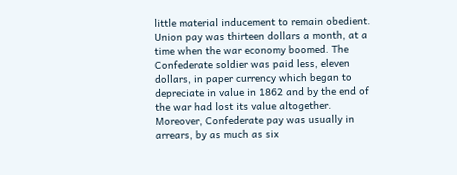little material inducement to remain obedient. Union pay was thirteen dollars a month, at a time when the war economy boomed. The Confederate soldier was paid less, eleven dollars, in paper currency which began to depreciate in value in 1862 and by the end of the war had lost its value altogether. Moreover, Confederate pay was usually in arrears, by as much as six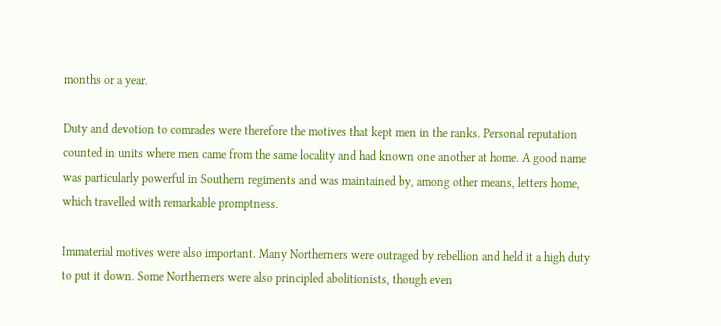months or a year.

Duty and devotion to comrades were therefore the motives that kept men in the ranks. Personal reputation counted in units where men came from the same locality and had known one another at home. A good name was particularly powerful in Southern regiments and was maintained by, among other means, letters home, which travelled with remarkable promptness.

Immaterial motives were also important. Many Northerners were outraged by rebellion and held it a high duty to put it down. Some Northerners were also principled abolitionists, though even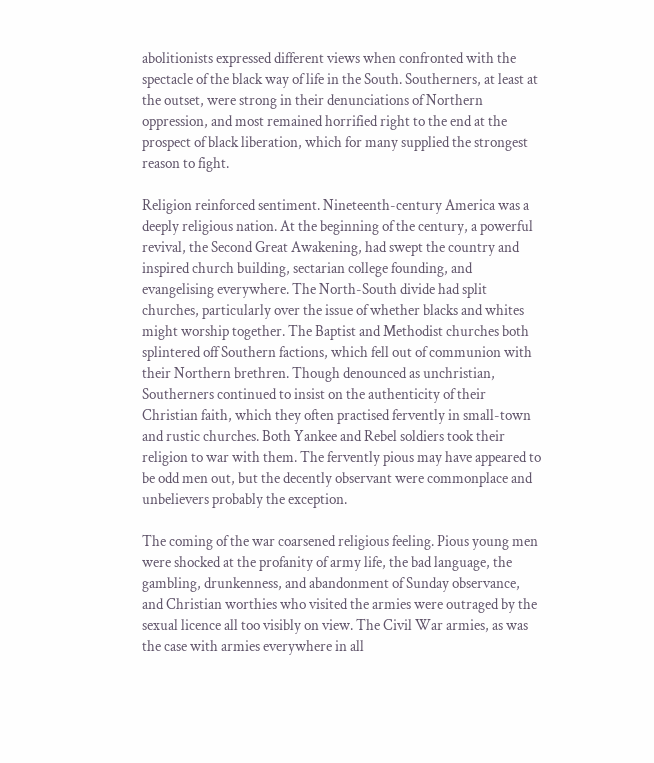abolitionists expressed different views when confronted with the spectacle of the black way of life in the South. Southerners, at least at the outset, were strong in their denunciations of Northern oppression, and most remained horrified right to the end at the prospect of black liberation, which for many supplied the strongest reason to fight.

Religion reinforced sentiment. Nineteenth-century America was a deeply religious nation. At the beginning of the century, a powerful revival, the Second Great Awakening, had swept the country and inspired church building, sectarian college founding, and evangelising everywhere. The North-South divide had split churches, particularly over the issue of whether blacks and whites might worship together. The Baptist and Methodist churches both splintered off Southern factions, which fell out of communion with their Northern brethren. Though denounced as unchristian, Southerners continued to insist on the authenticity of their Christian faith, which they often practised fervently in small-town and rustic churches. Both Yankee and Rebel soldiers took their religion to war with them. The fervently pious may have appeared to be odd men out, but the decently observant were commonplace and unbelievers probably the exception.

The coming of the war coarsened religious feeling. Pious young men were shocked at the profanity of army life, the bad language, the gambling, drunkenness, and abandonment of Sunday observance, and Christian worthies who visited the armies were outraged by the sexual licence all too visibly on view. The Civil War armies, as was the case with armies everywhere in all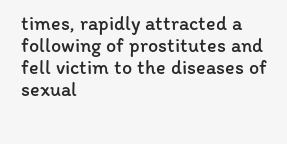times, rapidly attracted a following of prostitutes and fell victim to the diseases of sexual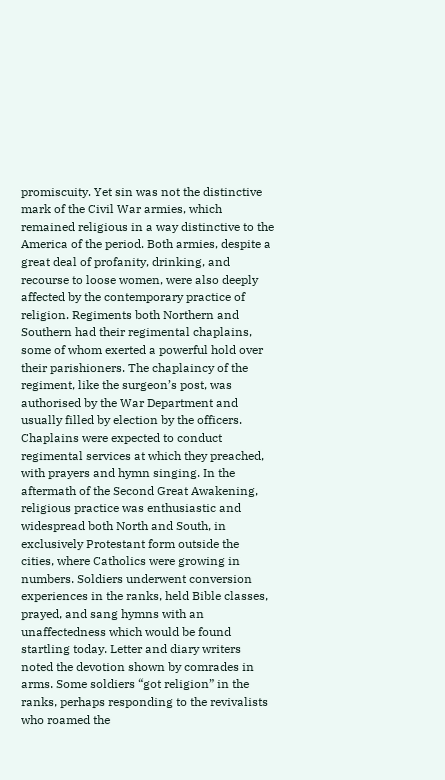promiscuity. Yet sin was not the distinctive mark of the Civil War armies, which remained religious in a way distinctive to the America of the period. Both armies, despite a great deal of profanity, drinking, and recourse to loose women, were also deeply affected by the contemporary practice of religion. Regiments both Northern and Southern had their regimental chaplains, some of whom exerted a powerful hold over their parishioners. The chaplaincy of the regiment, like the surgeon’s post, was authorised by the War Department and usually filled by election by the officers. Chaplains were expected to conduct regimental services at which they preached, with prayers and hymn singing. In the aftermath of the Second Great Awakening, religious practice was enthusiastic and widespread both North and South, in exclusively Protestant form outside the cities, where Catholics were growing in numbers. Soldiers underwent conversion experiences in the ranks, held Bible classes, prayed, and sang hymns with an unaffectedness which would be found startling today. Letter and diary writers noted the devotion shown by comrades in arms. Some soldiers “got religion” in the ranks, perhaps responding to the revivalists who roamed the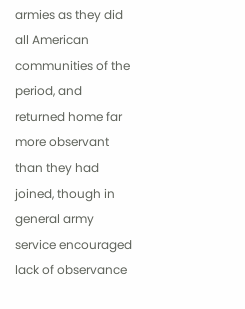armies as they did all American communities of the period, and returned home far more observant than they had joined, though in general army service encouraged lack of observance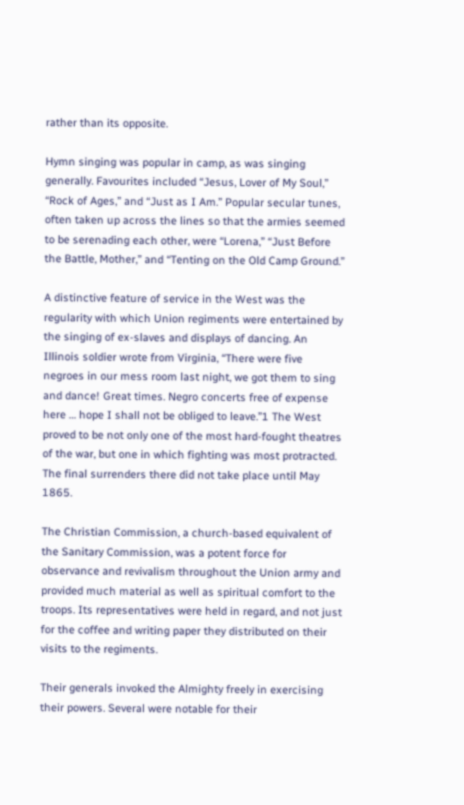rather than its opposite.

Hymn singing was popular in camp, as was singing generally. Favourites included “Jesus, Lover of My Soul,” “Rock of Ages,” and “Just as I Am.” Popular secular tunes, often taken up across the lines so that the armies seemed to be serenading each other, were “Lorena,” “Just Before the Battle, Mother,” and “Tenting on the Old Camp Ground.”

A distinctive feature of service in the West was the regularity with which Union regiments were entertained by the singing of ex-slaves and displays of dancing. An Illinois soldier wrote from Virginia, “There were five negroes in our mess room last night, we got them to sing and dance! Great times. Negro concerts free of expense here … hope I shall not be obliged to leave.”1 The West proved to be not only one of the most hard-fought theatres of the war, but one in which fighting was most protracted. The final surrenders there did not take place until May 1865.

The Christian Commission, a church-based equivalent of the Sanitary Commission, was a potent force for observance and revivalism throughout the Union army and provided much material as well as spiritual comfort to the troops. Its representatives were held in regard, and not just for the coffee and writing paper they distributed on their visits to the regiments.

Their generals invoked the Almighty freely in exercising their powers. Several were notable for their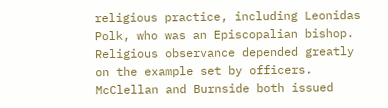religious practice, including Leonidas Polk, who was an Episcopalian bishop. Religious observance depended greatly on the example set by officers. McClellan and Burnside both issued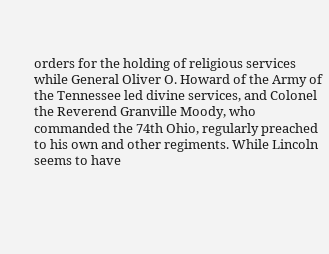orders for the holding of religious services while General Oliver O. Howard of the Army of the Tennessee led divine services, and Colonel the Reverend Granville Moody, who commanded the 74th Ohio, regularly preached to his own and other regiments. While Lincoln seems to have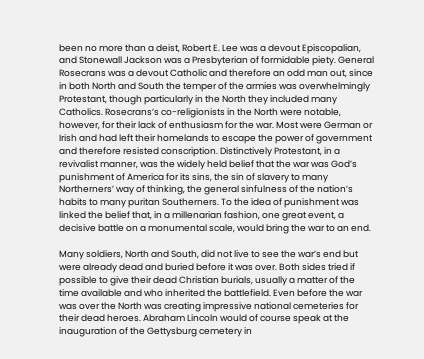been no more than a deist, Robert E. Lee was a devout Episcopalian, and Stonewall Jackson was a Presbyterian of formidable piety. General Rosecrans was a devout Catholic and therefore an odd man out, since in both North and South the temper of the armies was overwhelmingly Protestant, though particularly in the North they included many Catholics. Rosecrans’s co-religionists in the North were notable, however, for their lack of enthusiasm for the war. Most were German or Irish and had left their homelands to escape the power of government and therefore resisted conscription. Distinctively Protestant, in a revivalist manner, was the widely held belief that the war was God’s punishment of America for its sins, the sin of slavery to many Northerners’ way of thinking, the general sinfulness of the nation’s habits to many puritan Southerners. To the idea of punishment was linked the belief that, in a millenarian fashion, one great event, a decisive battle on a monumental scale, would bring the war to an end.

Many soldiers, North and South, did not live to see the war’s end but were already dead and buried before it was over. Both sides tried if possible to give their dead Christian burials, usually a matter of the time available and who inherited the battlefield. Even before the war was over the North was creating impressive national cemeteries for their dead heroes. Abraham Lincoln would of course speak at the inauguration of the Gettysburg cemetery in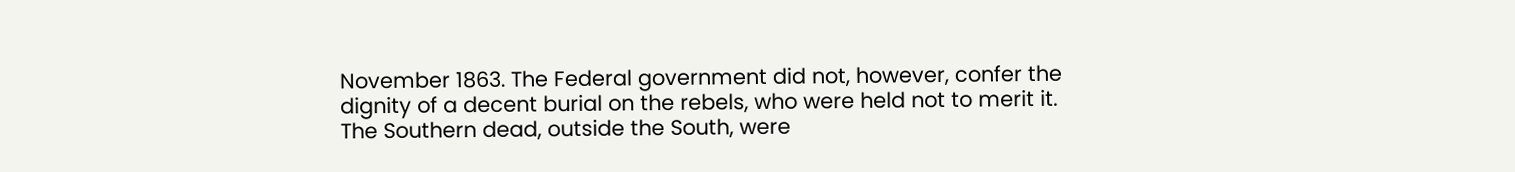November 1863. The Federal government did not, however, confer the dignity of a decent burial on the rebels, who were held not to merit it. The Southern dead, outside the South, were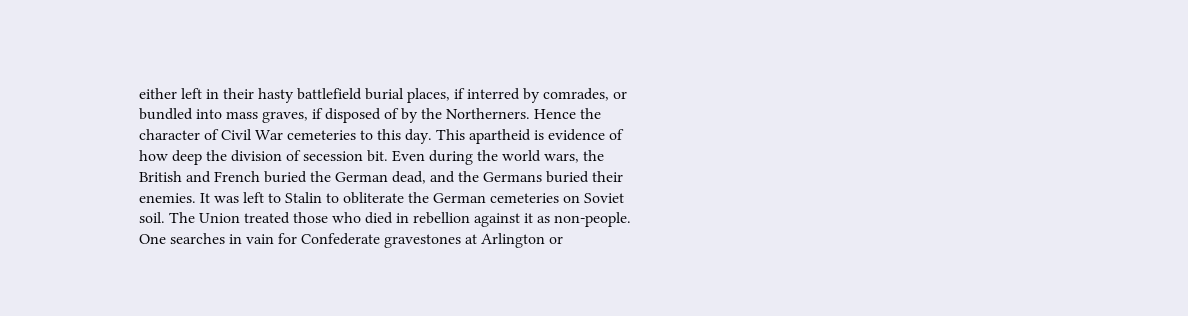either left in their hasty battlefield burial places, if interred by comrades, or bundled into mass graves, if disposed of by the Northerners. Hence the character of Civil War cemeteries to this day. This apartheid is evidence of how deep the division of secession bit. Even during the world wars, the British and French buried the German dead, and the Germans buried their enemies. It was left to Stalin to obliterate the German cemeteries on Soviet soil. The Union treated those who died in rebellion against it as non-people. One searches in vain for Confederate gravestones at Arlington or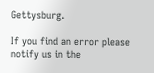Gettysburg.

If you find an error please notify us in the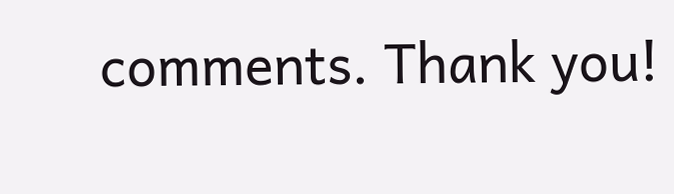comments. Thank you!